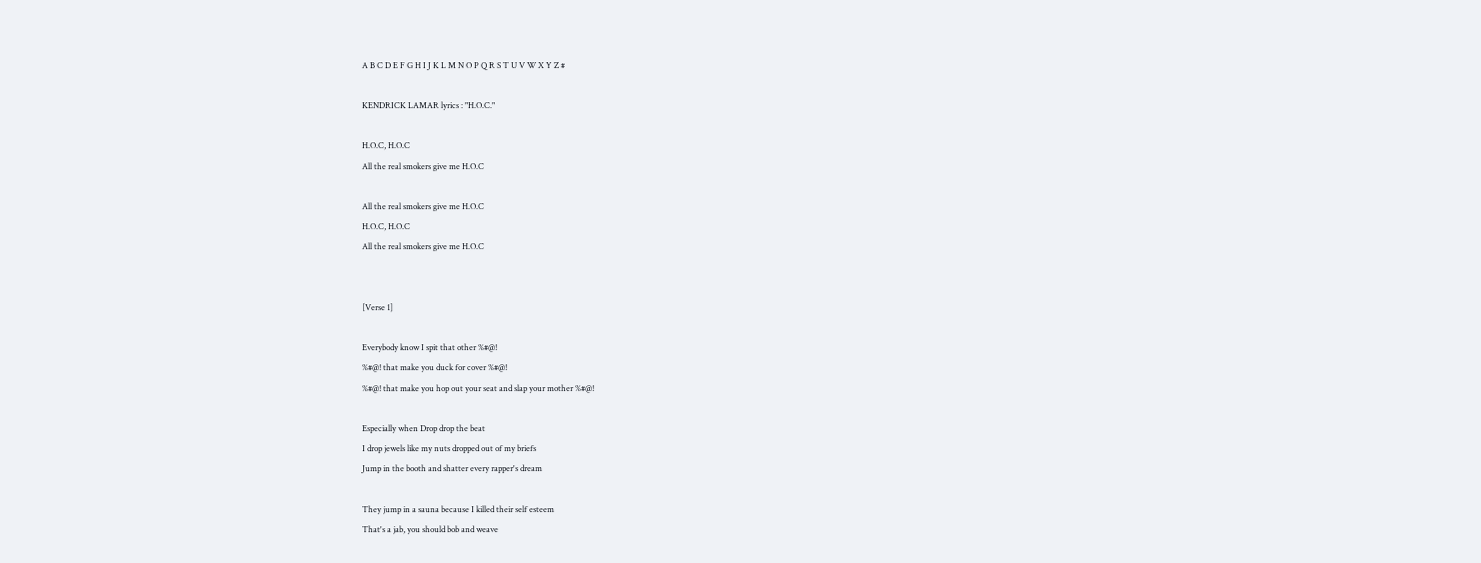A B C D E F G H I J K L M N O P Q R S T U V W X Y Z #

KENDRICK LAMAR lyrics : "H.O.C."

H.O.C, H.O.C
All the real smokers give me H.O.C

All the real smokers give me H.O.C
H.O.C, H.O.C
All the real smokers give me H.O.C


[Verse 1]

Everybody know I spit that other %#@!
%#@! that make you duck for cover %#@!
%#@! that make you hop out your seat and slap your mother %#@!

Especially when Drop drop the beat
I drop jewels like my nuts dropped out of my briefs
Jump in the booth and shatter every rapper's dream

They jump in a sauna because I killed their self esteem
That's a jab, you should bob and weave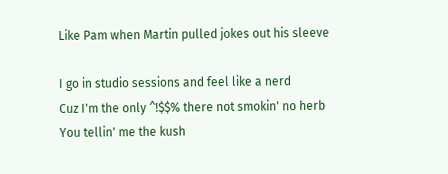Like Pam when Martin pulled jokes out his sleeve

I go in studio sessions and feel like a nerd
Cuz I'm the only ^!$$% there not smokin' no herb
You tellin' me the kush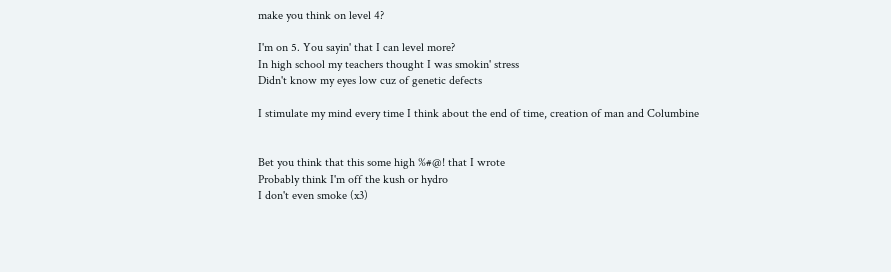make you think on level 4?

I'm on 5. You sayin' that I can level more?
In high school my teachers thought I was smokin' stress
Didn't know my eyes low cuz of genetic defects

I stimulate my mind every time I think about the end of time, creation of man and Columbine


Bet you think that this some high %#@! that I wrote
Probably think I'm off the kush or hydro
I don't even smoke (x3)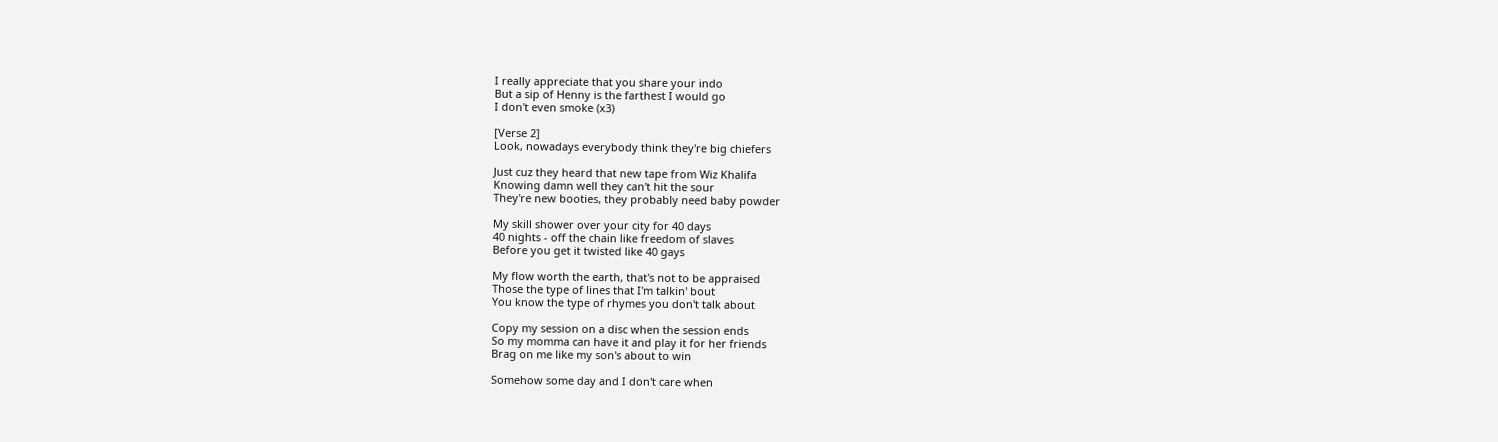I really appreciate that you share your indo
But a sip of Henny is the farthest I would go
I don't even smoke (x3)

[Verse 2]
Look, nowadays everybody think they're big chiefers

Just cuz they heard that new tape from Wiz Khalifa
Knowing damn well they can't hit the sour
They're new booties, they probably need baby powder

My skill shower over your city for 40 days
40 nights - off the chain like freedom of slaves
Before you get it twisted like 40 gays

My flow worth the earth, that's not to be appraised
Those the type of lines that I'm talkin' bout
You know the type of rhymes you don't talk about

Copy my session on a disc when the session ends
So my momma can have it and play it for her friends
Brag on me like my son's about to win

Somehow some day and I don't care when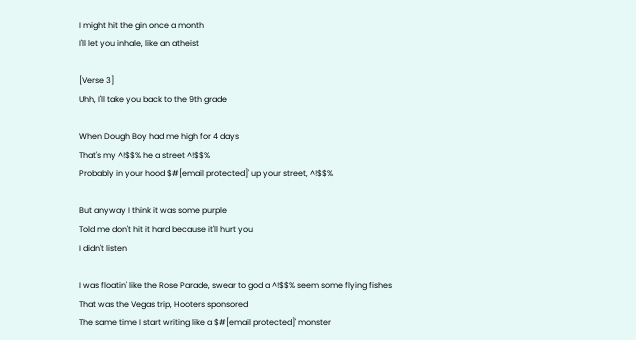I might hit the gin once a month
I'll let you inhale, like an atheist

[Verse 3]
Uhh, I'll take you back to the 9th grade

When Dough Boy had me high for 4 days
That's my ^!$$% he a street ^!$$%
Probably in your hood $#[email protected]' up your street, ^!$$%

But anyway I think it was some purple
Told me don't hit it hard because it'll hurt you
I didn't listen

I was floatin' like the Rose Parade, swear to god a ^!$$% seem some flying fishes
That was the Vegas trip, Hooters sponsored
The same time I start writing like a $#[email protected]' monster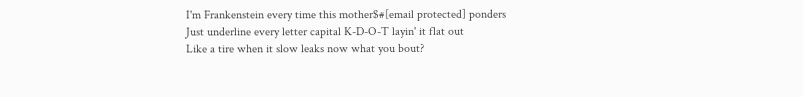I'm Frankenstein every time this mother$#[email protected] ponders
Just underline every letter capital K-D-O-T layin' it flat out
Like a tire when it slow leaks now what you bout?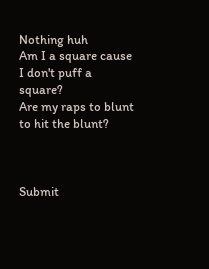Nothing huh
Am I a square cause I don't puff a square?
Are my raps to blunt to hit the blunt?



Submit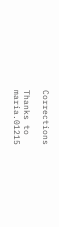Corrections

Thanks to maria.01215